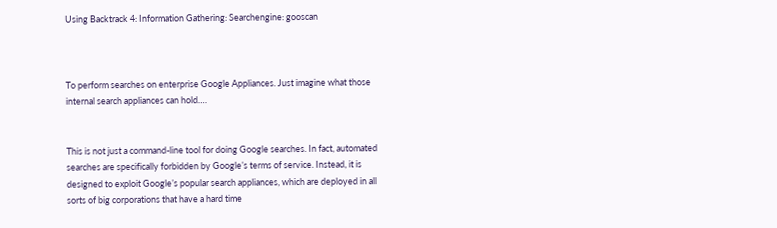Using Backtrack 4: Information Gathering: Searchengine: gooscan



To perform searches on enterprise Google Appliances. Just imagine what those internal search appliances can hold….


This is not just a command-line tool for doing Google searches. In fact, automated searches are specifically forbidden by Google’s terms of service. Instead, it is designed to exploit Google’s popular search appliances, which are deployed in all sorts of big corporations that have a hard time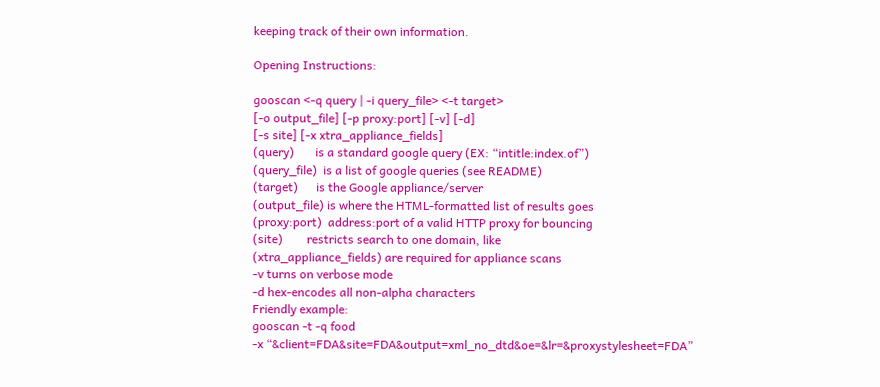keeping track of their own information.

Opening Instructions:

gooscan <-q query | -i query_file> <-t target>
[-o output_file] [-p proxy:port] [-v] [-d]
[-s site] [-x xtra_appliance_fields]
(query)       is a standard google query (EX: “intitle:index.of”)
(query_file)  is a list of google queries (see README)
(target)      is the Google appliance/server
(output_file) is where the HTML-formatted list of results goes
(proxy:port)  address:port of a valid HTTP proxy for bouncing
(site)        restricts search to one domain, like
(xtra_appliance_fields) are required for appliance scans
-v turns on verbose mode
-d hex-encodes all non-alpha characters
Friendly example:
gooscan -t -q food
-x “&client=FDA&site=FDA&output=xml_no_dtd&oe=&lr=&proxystylesheet=FDA”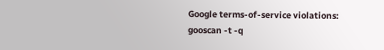Google terms-of-service violations:
gooscan -t -q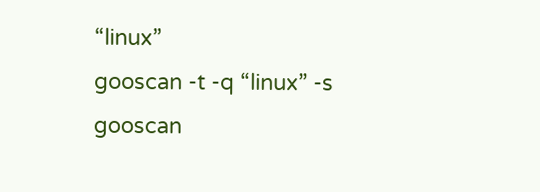“linux”
gooscan -t -q “linux” -s
gooscan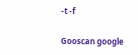-t -f

Gooscan google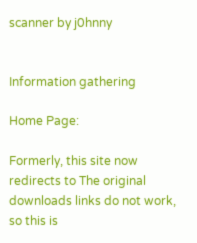scanner by j0hnny


Information gathering

Home Page:

Formerly, this site now redirects to The original downloads links do not work, so this is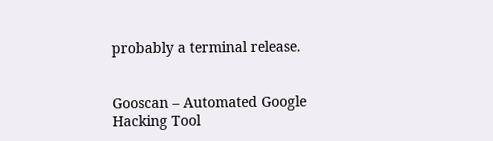probably a terminal release.


Gooscan – Automated Google Hacking Tool